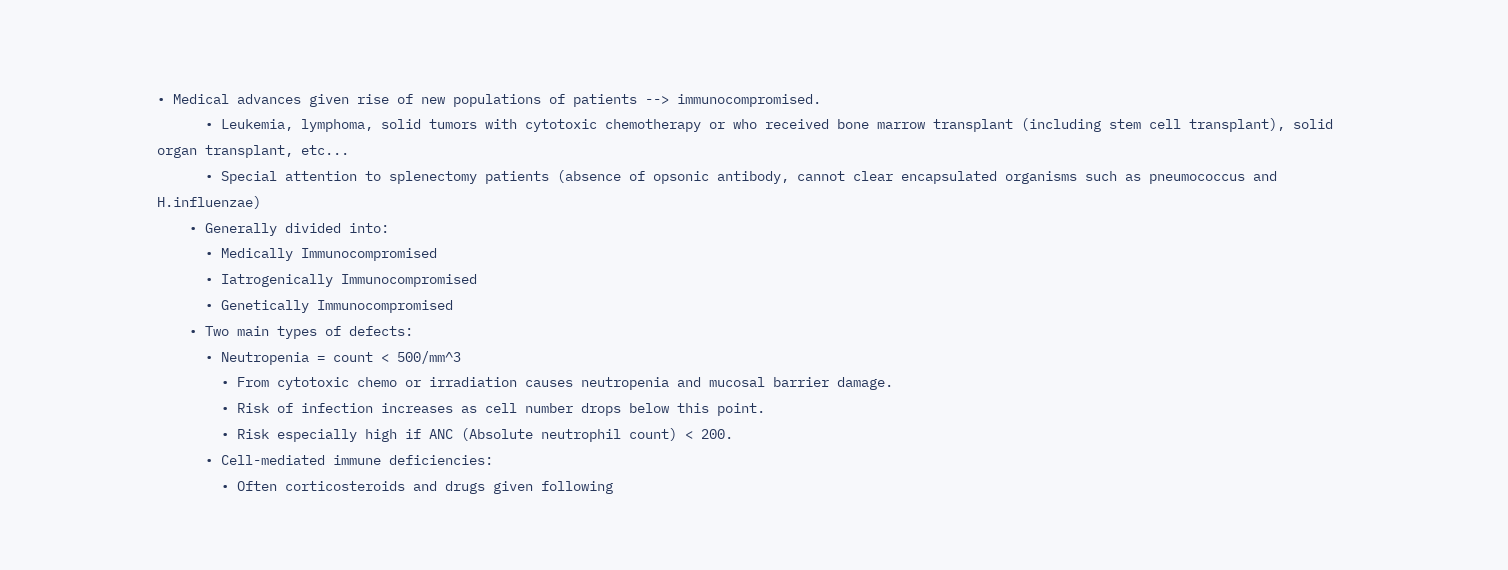• Medical advances given rise of new populations of patients --> immunocompromised.
      • Leukemia, lymphoma, solid tumors with cytotoxic chemotherapy or who received bone marrow transplant (including stem cell transplant), solid organ transplant, etc...
      • Special attention to splenectomy patients (absence of opsonic antibody, cannot clear encapsulated organisms such as pneumococcus and H.influenzae)
    • Generally divided into:
      • Medically Immunocompromised
      • Iatrogenically Immunocompromised
      • Genetically Immunocompromised
    • Two main types of defects:
      • Neutropenia = count < 500/mm^3
        • From cytotoxic chemo or irradiation causes neutropenia and mucosal barrier damage.
        • Risk of infection increases as cell number drops below this point.
        • Risk especially high if ANC (Absolute neutrophil count) < 200.
      • Cell-mediated immune deficiencies:
        • Often corticosteroids and drugs given following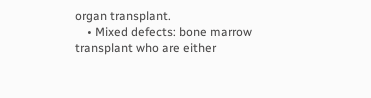organ transplant.
    • Mixed defects: bone marrow transplant who are either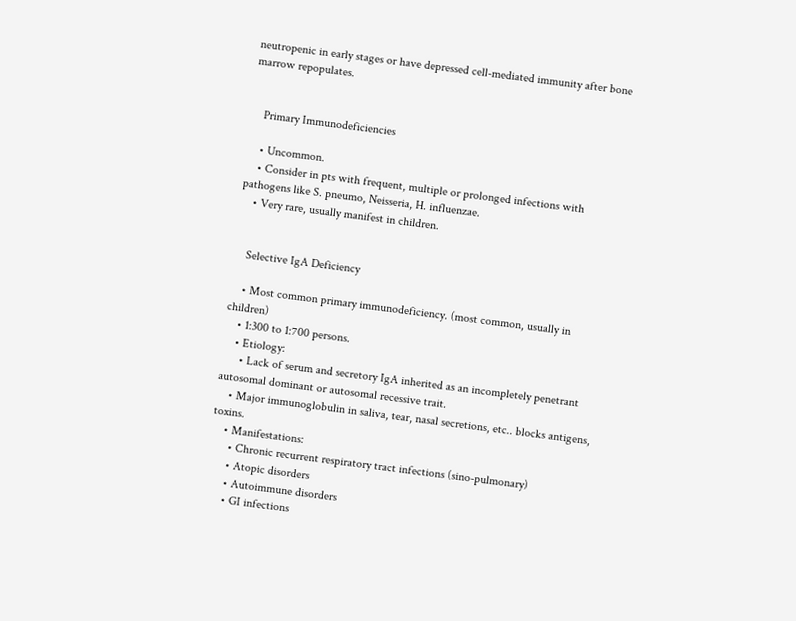neutropenic in early stages or have depressed cell-mediated immunity after bone marrow repopulates.


    Primary Immunodeficiencies

    • Uncommon.
    • Consider in pts with frequent, multiple or prolonged infections with pathogens like S. pneumo, Neisseria, H. influenzae.
    • Very rare, usually manifest in children.


    Selective IgA Deficiency

    • Most common primary immunodeficiency. (most common, usually in children)
    • 1:300 to 1:700 persons.
    • Etiology:
      • Lack of serum and secretory IgA inherited as an incompletely penetrant autosomal dominant or autosomal recessive trait.
    • Major immunoglobulin in saliva, tear, nasal secretions, etc.. blocks antigens, toxins.
    • Manifestations:
      • Chronic recurrent respiratory tract infections (sino-pulmonary)
      • Atopic disorders
      • Autoimmune disorders
      • GI infections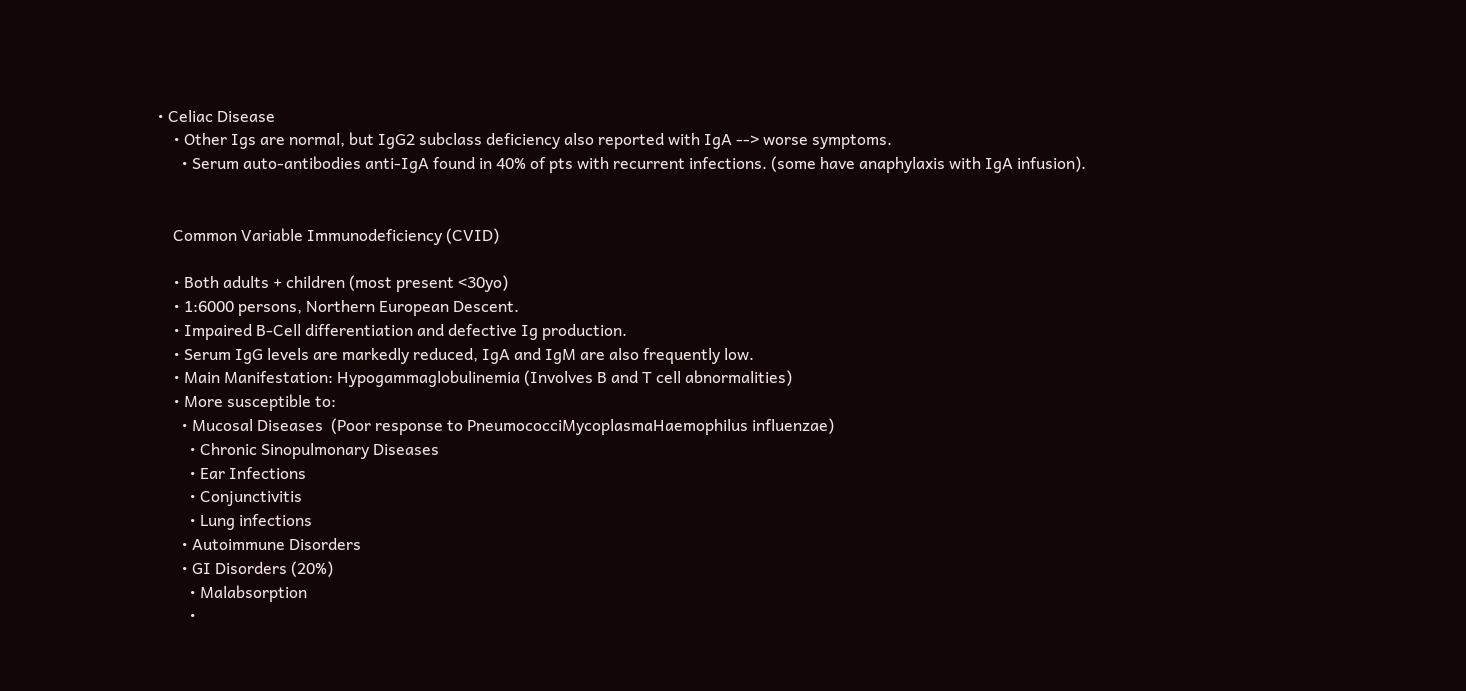• Celiac Disease
    • Other Igs are normal, but IgG2 subclass deficiency also reported with IgA --> worse symptoms.
      • Serum auto-antibodies anti-IgA found in 40% of pts with recurrent infections. (some have anaphylaxis with IgA infusion).


    Common Variable Immunodeficiency (CVID)

    • Both adults + children (most present <30yo)
    • 1:6000 persons, Northern European Descent.
    • Impaired B-Cell differentiation and defective Ig production.
    • Serum IgG levels are markedly reduced, IgA and IgM are also frequently low.
    • Main Manifestation: Hypogammaglobulinemia (Involves B and T cell abnormalities)
    • More susceptible to:
      • Mucosal Diseases  (Poor response to PneumococciMycoplasmaHaemophilus influenzae)
        • Chronic Sinopulmonary Diseases
        • Ear Infections
        • Conjunctivitis
        • Lung infections
      • Autoimmune Disorders
      • GI Disorders (20%)
        • Malabsorption
        •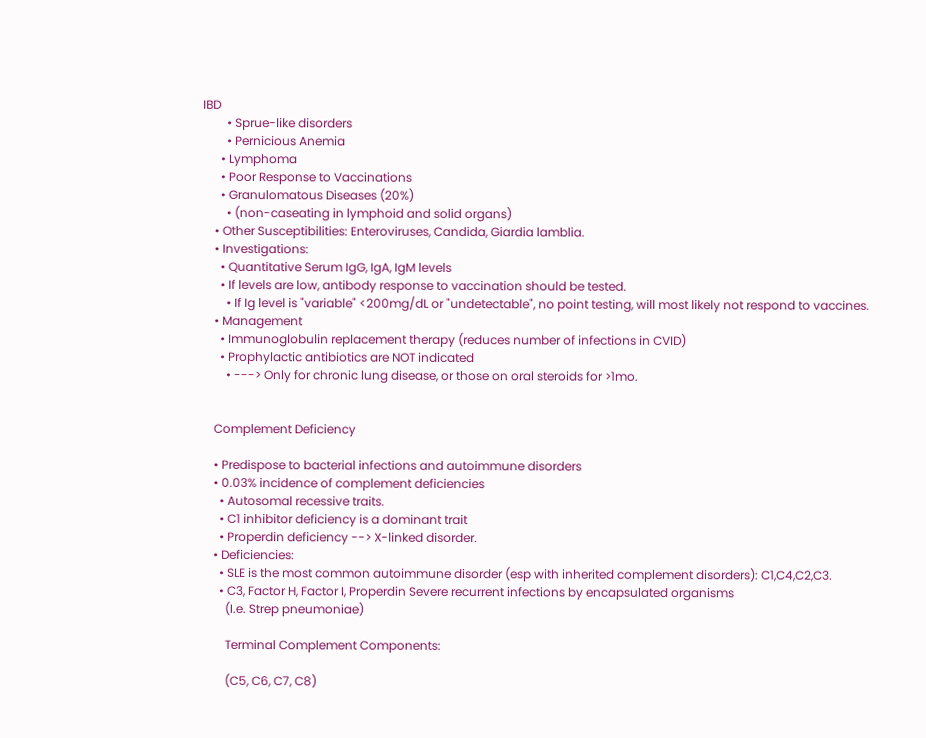IBD
        • Sprue-like disorders
        • Pernicious Anemia
      • Lymphoma
      • Poor Response to Vaccinations
      • Granulomatous Diseases (20%)
        • (non-caseating in lymphoid and solid organs)
    • Other Susceptibilities: Enteroviruses, Candida, Giardia lamblia.
    • Investigations:
      • Quantitative Serum IgG, IgA, IgM levels
      • If levels are low, antibody response to vaccination should be tested.
        • If Ig level is "variable" <200mg/dL or "undetectable", no point testing, will most likely not respond to vaccines.
    • Management
      • Immunoglobulin replacement therapy (reduces number of infections in CVID)
      • Prophylactic antibiotics are NOT indicated
        • ---> Only for chronic lung disease, or those on oral steroids for >1mo.


    Complement Deficiency

    • Predispose to bacterial infections and autoimmune disorders
    • 0.03% incidence of complement deficiencies
      • Autosomal recessive traits.
      • C1 inhibitor deficiency is a dominant trait
      • Properdin deficiency --> X-linked disorder.
    • Deficiencies:
      • SLE is the most common autoimmune disorder (esp with inherited complement disorders): C1,C4,C2,C3.
      • C3, Factor H, Factor I, Properdin Severe recurrent infections by encapsulated organisms
        (I.e. Strep pneumoniae)

        Terminal Complement Components:

        (C5, C6, C7, C8)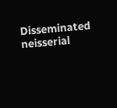Disseminated neisserial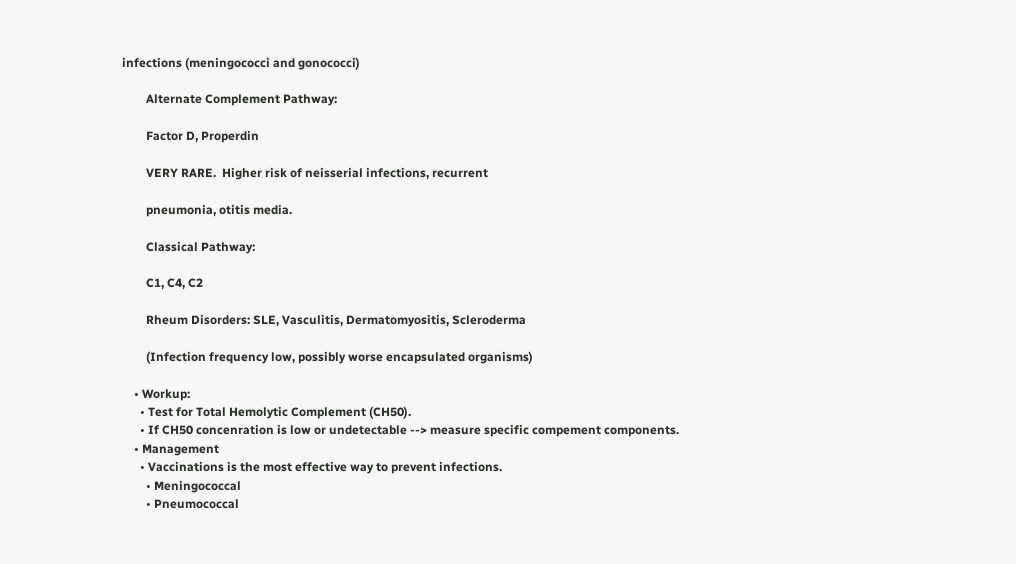infections (meningococci and gonococci)

        Alternate Complement Pathway:

        Factor D, Properdin

        VERY RARE.  Higher risk of neisserial infections, recurrent

        pneumonia, otitis media.

        Classical Pathway:

        C1, C4, C2

        Rheum Disorders: SLE, Vasculitis, Dermatomyositis, Scleroderma

        (Infection frequency low, possibly worse encapsulated organisms)

    • Workup:
      • Test for Total Hemolytic Complement (CH50).
      • If CH50 concenration is low or undetectable --> measure specific compement components.
    • Management
      • Vaccinations is the most effective way to prevent infections.
        • Meningococcal
        • Pneumococcal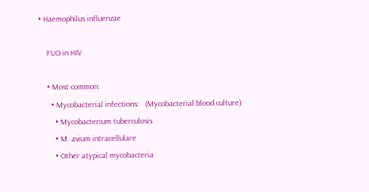• Haemophilus influenzae

    FUO in HIV

    • Most common:
      • Mycobacterial infections:   (Mycobacterial blood culture)
        • Mycobacterium tuberculosis
        • M. avium intracellulare
        • Other atypical mycobacteria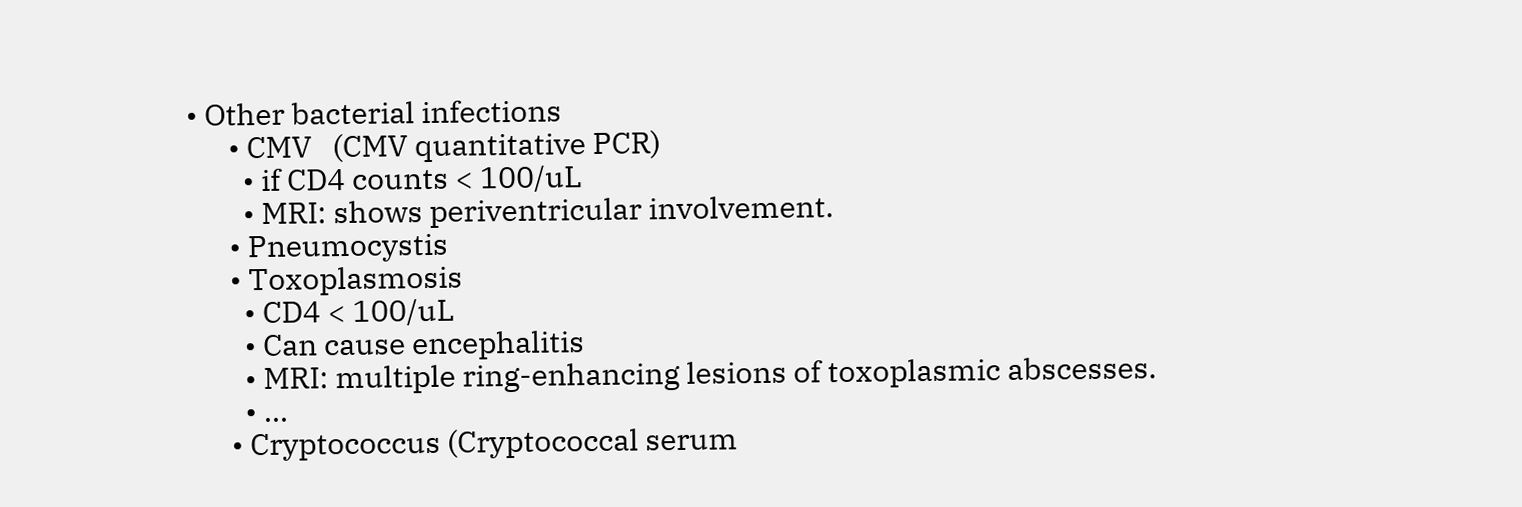• Other bacterial infections
      • CMV   (CMV quantitative PCR)
        • if CD4 counts < 100/uL
        • MRI: shows periventricular involvement.
      • Pneumocystis
      • Toxoplasmosis
        • CD4 < 100/uL
        • Can cause encephalitis
        • MRI: multiple ring-enhancing lesions of toxoplasmic abscesses.
        • ...
      • Cryptococcus (Cryptococcal serum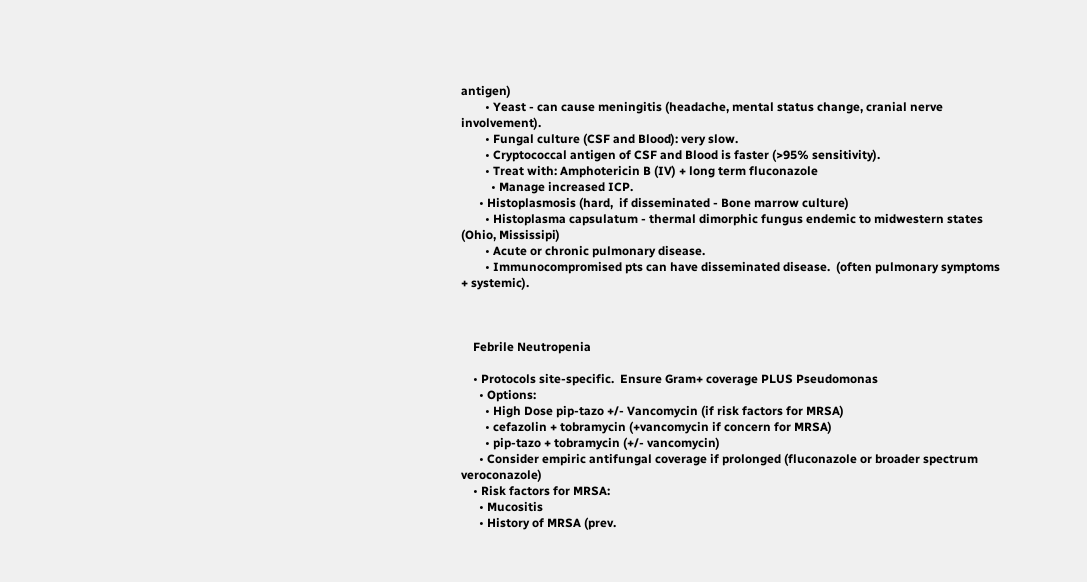antigen)
        • Yeast - can cause meningitis (headache, mental status change, cranial nerve involvement).
        • Fungal culture (CSF and Blood): very slow.
        • Cryptococcal antigen of CSF and Blood is faster (>95% sensitivity).
        • Treat with: Amphotericin B (IV) + long term fluconazole
          • Manage increased ICP.
      • Histoplasmosis (hard,  if disseminated - Bone marrow culture)
        • Histoplasma capsulatum - thermal dimorphic fungus endemic to midwestern states (Ohio, Mississipi)
        • Acute or chronic pulmonary disease.
        • Immunocompromised pts can have disseminated disease.  (often pulmonary symptoms + systemic).



    Febrile Neutropenia

    • Protocols site-specific.  Ensure Gram+ coverage PLUS Pseudomonas
      • Options:
        • High Dose pip-tazo +/- Vancomycin (if risk factors for MRSA)
        • cefazolin + tobramycin (+vancomycin if concern for MRSA)
        • pip-tazo + tobramycin (+/- vancomycin)
      • Consider empiric antifungal coverage if prolonged (fluconazole or broader spectrum veroconazole)
    • Risk factors for MRSA:
      • Mucositis
      • History of MRSA (prev.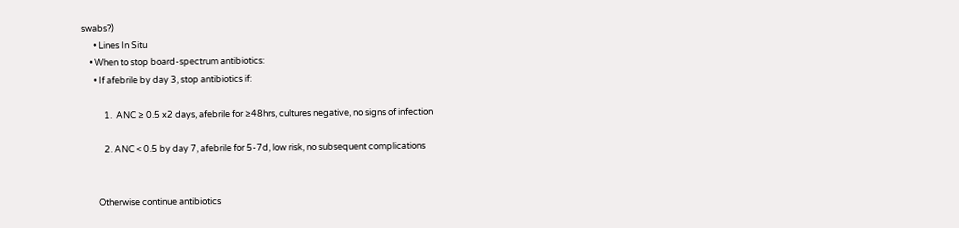swabs?)
      • Lines In Situ
    • When to stop board-spectrum antibiotics:
      • If afebrile by day 3, stop antibiotics if:

           1.  ANC ≥ 0.5 x2 days, afebrile for ≥48hrs, cultures negative, no signs of infection

           2. ANC < 0.5 by day 7, afebrile for 5-7d, low risk, no subsequent complications


        Otherwise continue antibiotics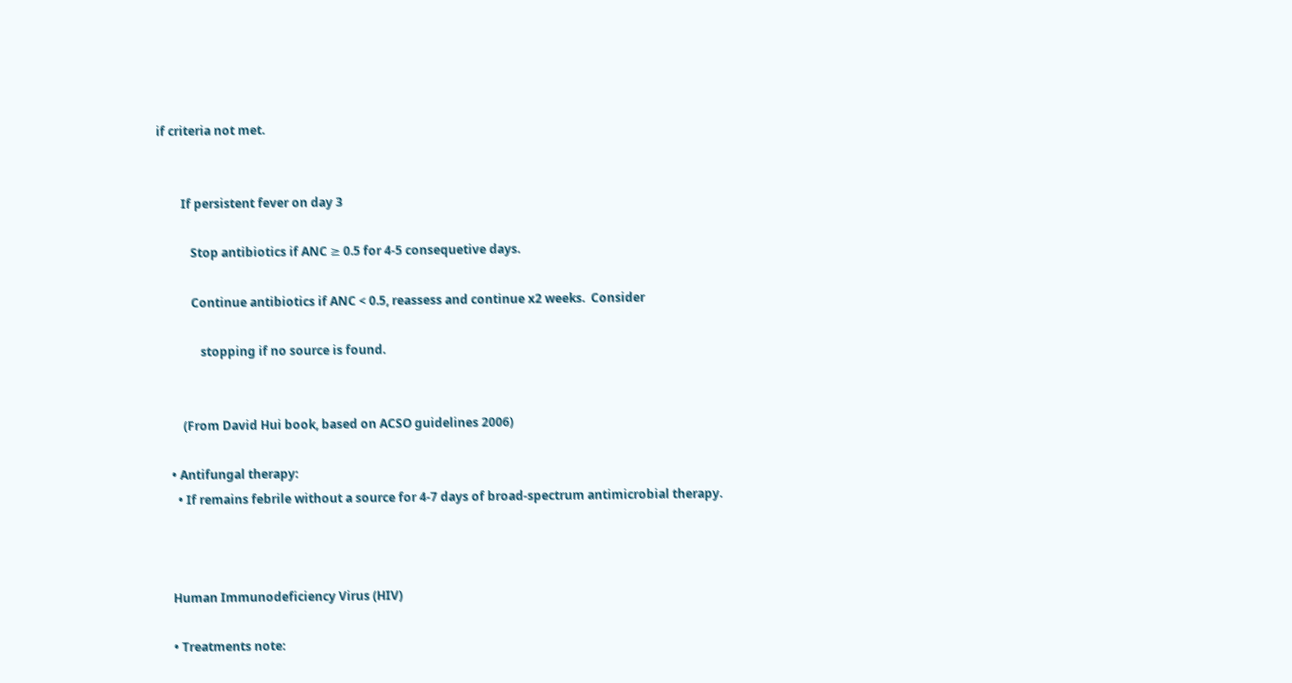if criteria not met.


        If persistent fever on day 3

           Stop antibiotics if ANC ≥ 0.5 for 4-5 consequetive days.

           Continue antibiotics if ANC < 0.5, reassess and continue x2 weeks.  Consider

              stopping if no source is found.


        (From David Hui book, based on ACSO guidelines 2006)

    • Antifungal therapy:
      • If remains febrile without a source for 4-7 days of broad-spectrum antimicrobial therapy.



    Human Immunodeficiency Virus (HIV)

    • Treatments note: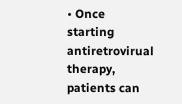• Once starting antiretrovirual therapy, patients can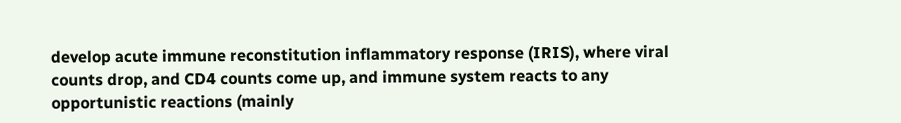develop acute immune reconstitution inflammatory response (IRIS), where viral counts drop, and CD4 counts come up, and immune system reacts to any opportunistic reactions (mainly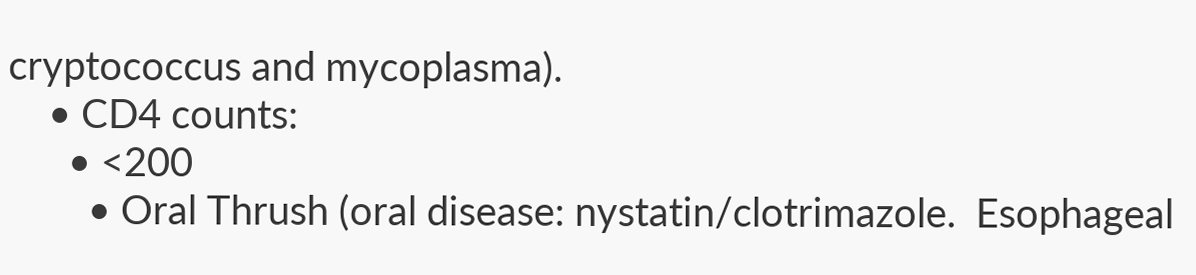cryptococcus and mycoplasma).
    • CD4 counts:
      • <200
        • Oral Thrush (oral disease: nystatin/clotrimazole.  Esophageal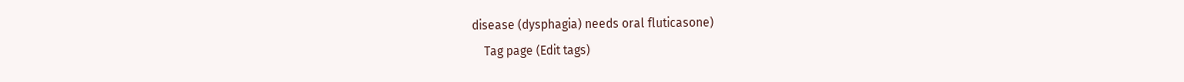disease (dysphagia) needs oral fluticasone)
    Tag page (Edit tags)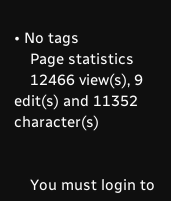• No tags
    Page statistics
    12466 view(s), 9 edit(s) and 11352 character(s)


    You must login to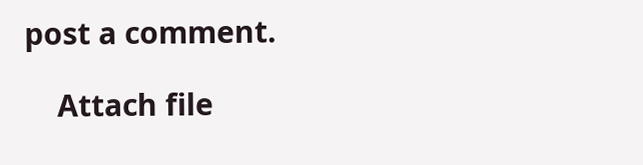post a comment.

    Attach file